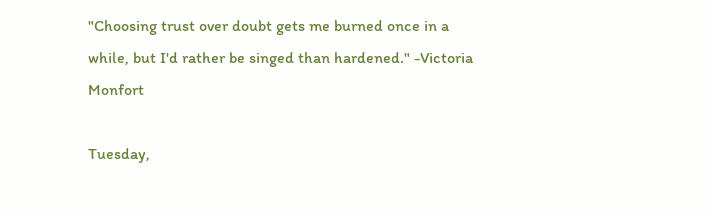"Choosing trust over doubt gets me burned once in a while, but I'd rather be singed than hardened." -Victoria Monfort

Tuesday,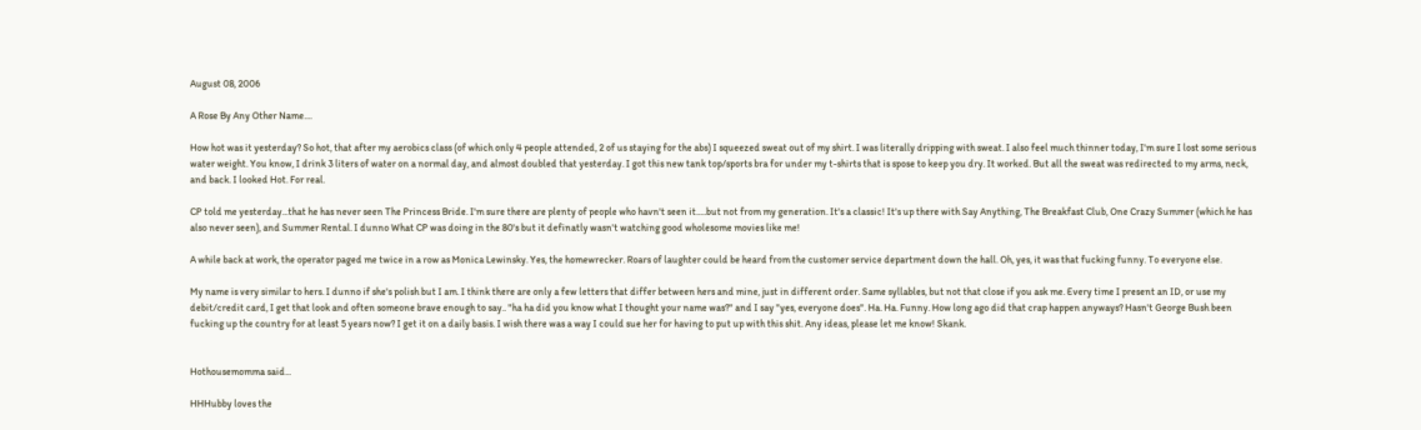August 08, 2006

A Rose By Any Other Name....

How hot was it yesterday? So hot, that after my aerobics class (of which only 4 people attended, 2 of us staying for the abs) I squeezed sweat out of my shirt. I was literally dripping with sweat. I also feel much thinner today, I'm sure I lost some serious water weight. You know, I drink 3 liters of water on a normal day, and almost doubled that yesterday. I got this new tank top/sports bra for under my t-shirts that is spose to keep you dry. It worked. But all the sweat was redirected to my arms, neck, and back. I looked Hot. For real.

CP told me yesterday...that he has never seen The Princess Bride. I'm sure there are plenty of people who havn't seen it.....but not from my generation. It's a classic! It's up there with Say Anything, The Breakfast Club, One Crazy Summer (which he has also never seen), and Summer Rental. I dunno What CP was doing in the 80's but it definatly wasn't watching good wholesome movies like me!

A while back at work, the operator paged me twice in a row as Monica Lewinsky. Yes, the homewrecker. Roars of laughter could be heard from the customer service department down the hall. Oh, yes, it was that fucking funny. To everyone else.

My name is very similar to hers. I dunno if she's polish but I am. I think there are only a few letters that differ between hers and mine, just in different order. Same syllables, but not that close if you ask me. Every time I present an ID, or use my debit/credit card, I get that look and often someone brave enough to say.. "ha ha did you know what I thought your name was?" and I say "yes, everyone does". Ha. Ha. Funny. How long ago did that crap happen anyways? Hasn't George Bush been fucking up the country for at least 5 years now? I get it on a daily basis. I wish there was a way I could sue her for having to put up with this shit. Any ideas, please let me know! Skank.


Hothousemomma said...

HHHubby loves the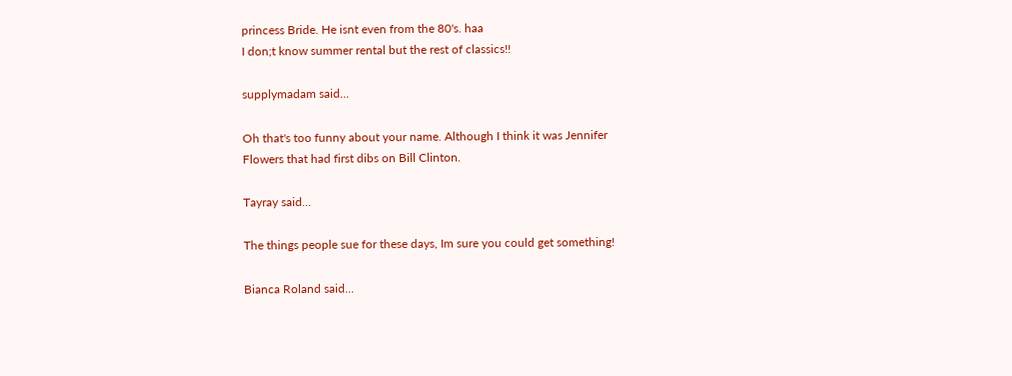princess Bride. He isnt even from the 80's. haa
I don;t know summer rental but the rest of classics!!

supplymadam said...

Oh that's too funny about your name. Although I think it was Jennifer Flowers that had first dibs on Bill Clinton.

Tayray said...

The things people sue for these days, Im sure you could get something!

Bianca Roland said...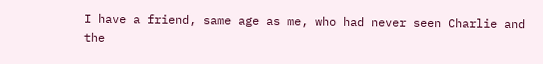I have a friend, same age as me, who had never seen Charlie and the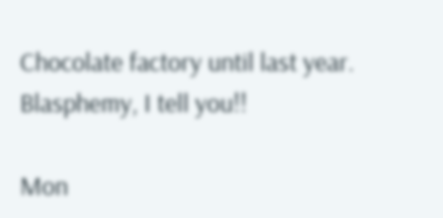Chocolate factory until last year. Blasphemy, I tell you!!

Mon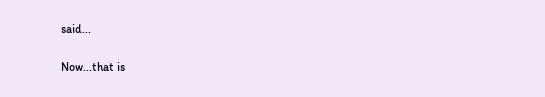said...

Now...that is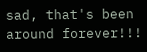sad, that's been around forever!!!